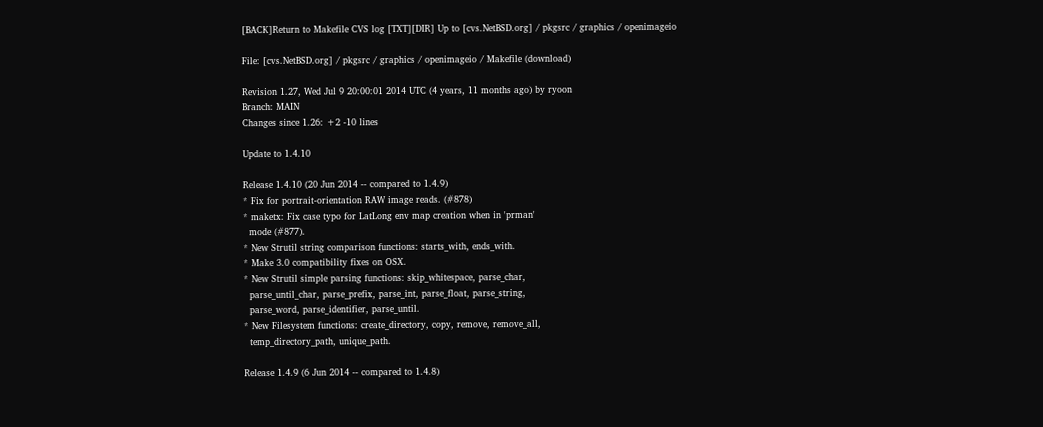[BACK]Return to Makefile CVS log [TXT][DIR] Up to [cvs.NetBSD.org] / pkgsrc / graphics / openimageio

File: [cvs.NetBSD.org] / pkgsrc / graphics / openimageio / Makefile (download)

Revision 1.27, Wed Jul 9 20:00:01 2014 UTC (4 years, 11 months ago) by ryoon
Branch: MAIN
Changes since 1.26: +2 -10 lines

Update to 1.4.10

Release 1.4.10 (20 Jun 2014 -- compared to 1.4.9)
* Fix for portrait-orientation RAW image reads. (#878)
* maketx: Fix case typo for LatLong env map creation when in 'prman'
  mode (#877).
* New Strutil string comparison functions: starts_with, ends_with.
* Make 3.0 compatibility fixes on OSX.
* New Strutil simple parsing functions: skip_whitespace, parse_char,
  parse_until_char, parse_prefix, parse_int, parse_float, parse_string,
  parse_word, parse_identifier, parse_until.
* New Filesystem functions: create_directory, copy, remove, remove_all,
  temp_directory_path, unique_path.

Release 1.4.9 (6 Jun 2014 -- compared to 1.4.8)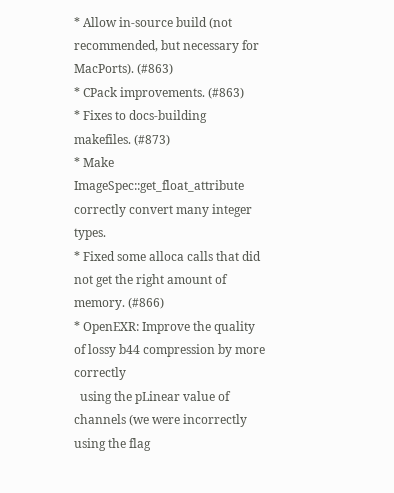* Allow in-source build (not recommended, but necessary for MacPorts). (#863)
* CPack improvements. (#863)
* Fixes to docs-building makefiles. (#873)
* Make ImageSpec::get_float_attribute correctly convert many integer types.
* Fixed some alloca calls that did not get the right amount of memory. (#866)
* OpenEXR: Improve the quality of lossy b44 compression by more correctly
  using the pLinear value of channels (we were incorrectly using the flag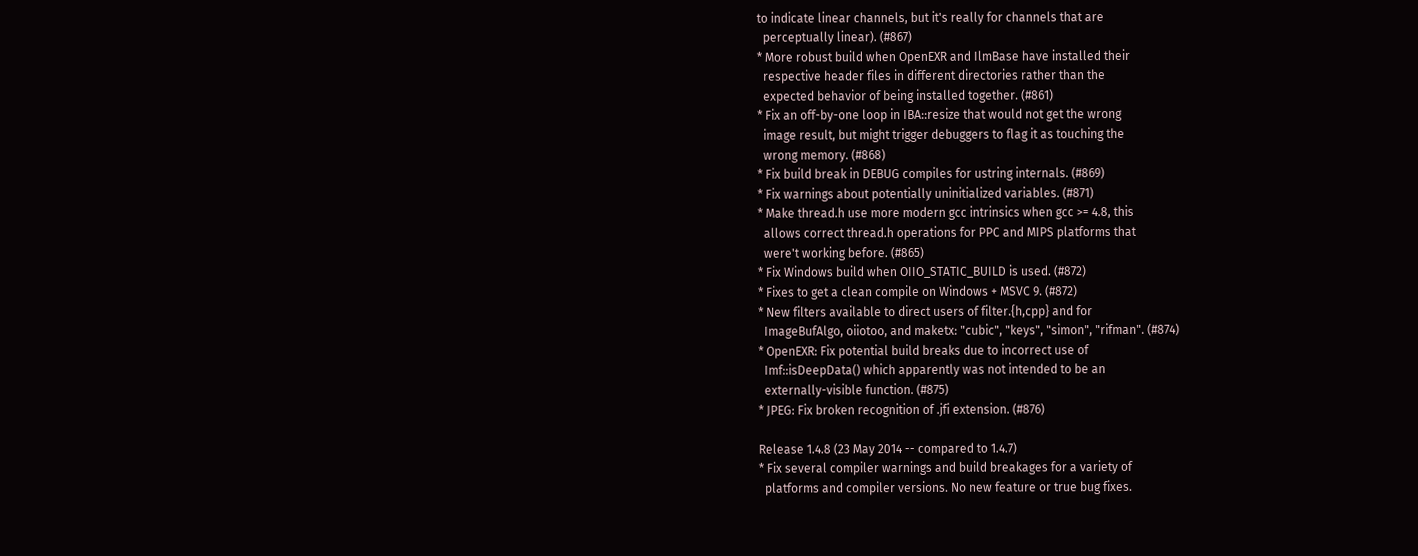to indicate linear channels, but it's really for channels that are
  perceptually linear). (#867)
* More robust build when OpenEXR and IlmBase have installed their
  respective header files in different directories rather than the
  expected behavior of being installed together. (#861)
* Fix an off-by-one loop in IBA::resize that would not get the wrong
  image result, but might trigger debuggers to flag it as touching the
  wrong memory. (#868)
* Fix build break in DEBUG compiles for ustring internals. (#869)
* Fix warnings about potentially uninitialized variables. (#871)
* Make thread.h use more modern gcc intrinsics when gcc >= 4.8, this
  allows correct thread.h operations for PPC and MIPS platforms that
  were't working before. (#865)
* Fix Windows build when OIIO_STATIC_BUILD is used. (#872)
* Fixes to get a clean compile on Windows + MSVC 9. (#872)
* New filters available to direct users of filter.{h,cpp} and for
  ImageBufAlgo, oiiotoo, and maketx: "cubic", "keys", "simon", "rifman". (#874)
* OpenEXR: Fix potential build breaks due to incorrect use of
  Imf::isDeepData() which apparently was not intended to be an
  externally-visible function. (#875)
* JPEG: Fix broken recognition of .jfi extension. (#876)

Release 1.4.8 (23 May 2014 -- compared to 1.4.7)
* Fix several compiler warnings and build breakages for a variety of
  platforms and compiler versions. No new feature or true bug fixes.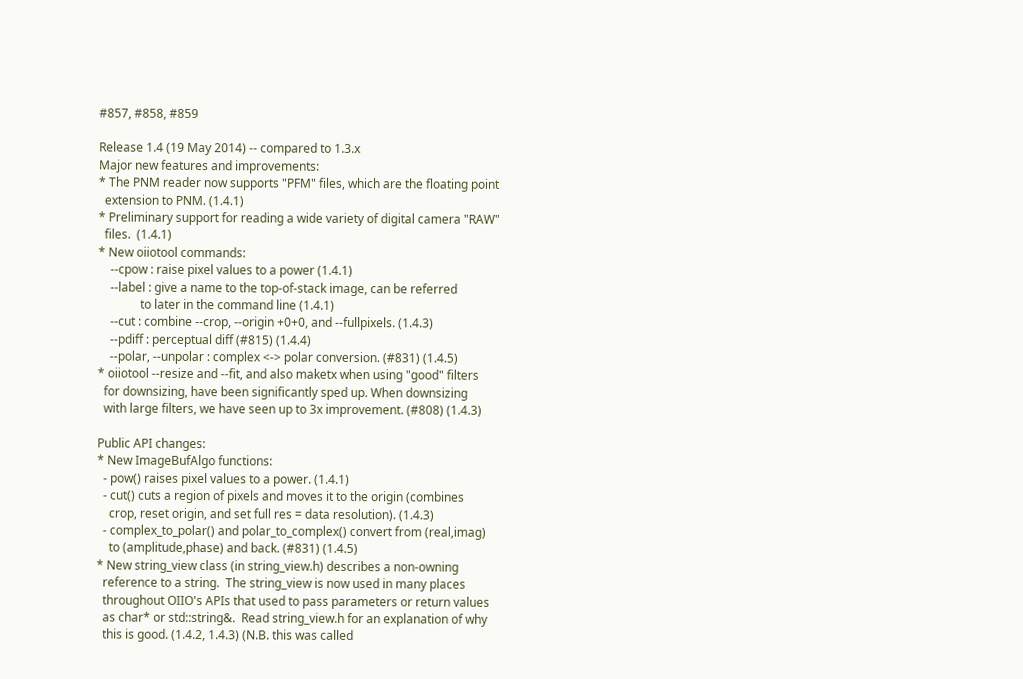#857, #858, #859

Release 1.4 (19 May 2014) -- compared to 1.3.x
Major new features and improvements:
* The PNM reader now supports "PFM" files, which are the floating point
  extension to PNM. (1.4.1)
* Preliminary support for reading a wide variety of digital camera "RAW"
  files.  (1.4.1)
* New oiiotool commands:
    --cpow : raise pixel values to a power (1.4.1)
    --label : give a name to the top-of-stack image, can be referred
              to later in the command line (1.4.1)
    --cut : combine --crop, --origin +0+0, and --fullpixels. (1.4.3)
    --pdiff : perceptual diff (#815) (1.4.4)
    --polar, --unpolar : complex <-> polar conversion. (#831) (1.4.5)
* oiiotool --resize and --fit, and also maketx when using "good" filters
  for downsizing, have been significantly sped up. When downsizing
  with large filters, we have seen up to 3x improvement. (#808) (1.4.3)

Public API changes:
* New ImageBufAlgo functions:
  - pow() raises pixel values to a power. (1.4.1)
  - cut() cuts a region of pixels and moves it to the origin (combines
    crop, reset origin, and set full res = data resolution). (1.4.3)
  - complex_to_polar() and polar_to_complex() convert from (real,imag)
    to (amplitude,phase) and back. (#831) (1.4.5)
* New string_view class (in string_view.h) describes a non-owning
  reference to a string.  The string_view is now used in many places
  throughout OIIO's APIs that used to pass parameters or return values
  as char* or std::string&.  Read string_view.h for an explanation of why
  this is good. (1.4.2, 1.4.3) (N.B. this was called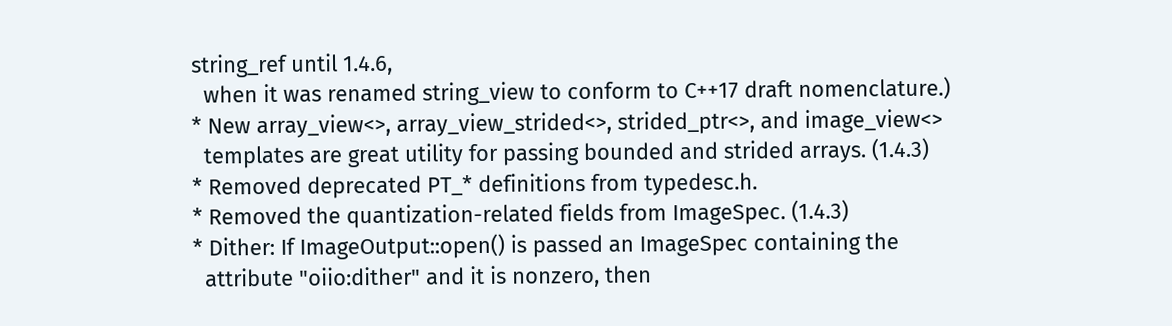string_ref until 1.4.6,
  when it was renamed string_view to conform to C++17 draft nomenclature.)
* New array_view<>, array_view_strided<>, strided_ptr<>, and image_view<>
  templates are great utility for passing bounded and strided arrays. (1.4.3)
* Removed deprecated PT_* definitions from typedesc.h.
* Removed the quantization-related fields from ImageSpec. (1.4.3)
* Dither: If ImageOutput::open() is passed an ImageSpec containing the
  attribute "oiio:dither" and it is nonzero, then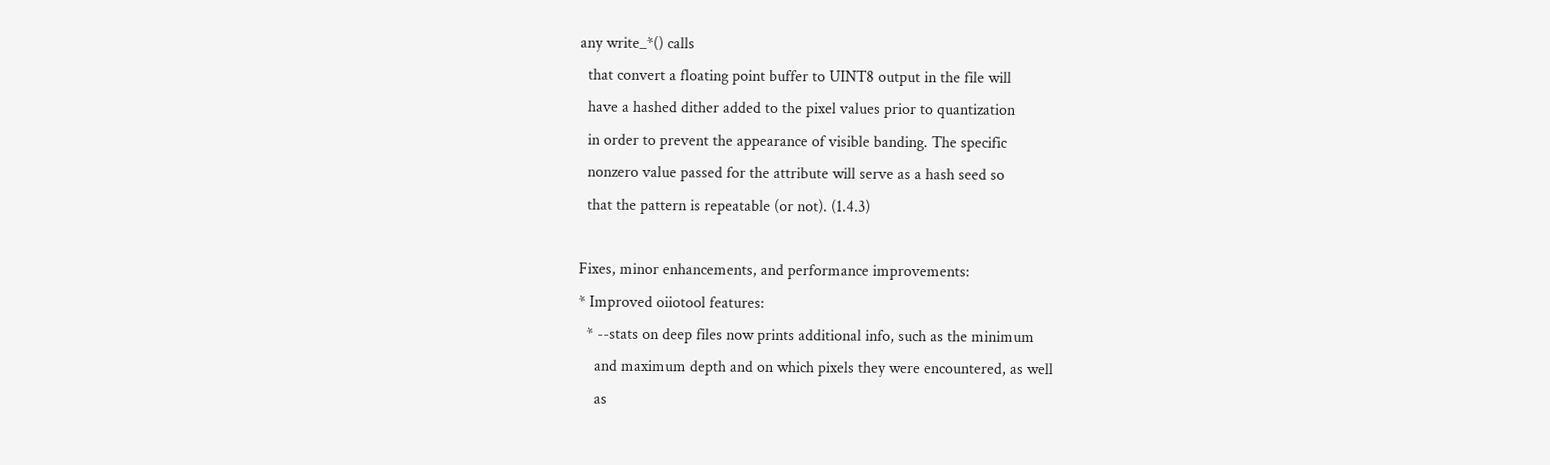any write_*() calls
  that convert a floating point buffer to UINT8 output in the file will
  have a hashed dither added to the pixel values prior to quantization
  in order to prevent the appearance of visible banding. The specific
  nonzero value passed for the attribute will serve as a hash seed so
  that the pattern is repeatable (or not). (1.4.3)

Fixes, minor enhancements, and performance improvements:
* Improved oiiotool features:
  * --stats on deep files now prints additional info, such as the minimum
    and maximum depth and on which pixels they were encountered, as well
    as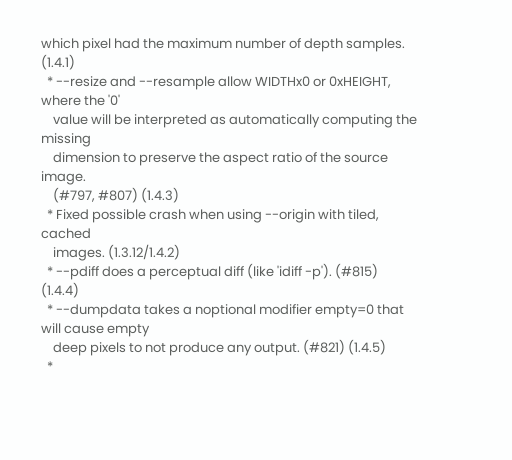which pixel had the maximum number of depth samples. (1.4.1)
  * --resize and --resample allow WIDTHx0 or 0xHEIGHT, where the '0'
    value will be interpreted as automatically computing the missing
    dimension to preserve the aspect ratio of the source image.
    (#797, #807) (1.4.3)
  * Fixed possible crash when using --origin with tiled, cached
    images. (1.3.12/1.4.2)
  * --pdiff does a perceptual diff (like 'idiff -p'). (#815) (1.4.4)
  * --dumpdata takes a noptional modifier empty=0 that will cause empty
    deep pixels to not produce any output. (#821) (1.4.5)
  *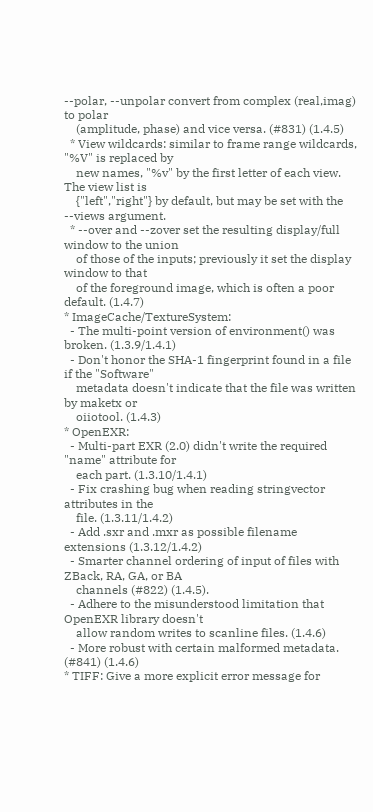--polar, --unpolar convert from complex (real,imag) to polar
    (amplitude, phase) and vice versa. (#831) (1.4.5)
  * View wildcards: similar to frame range wildcards, "%V" is replaced by
    new names, "%v" by the first letter of each view. The view list is
    {"left","right"} by default, but may be set with the --views argument.
  * --over and --zover set the resulting display/full window to the union
    of those of the inputs; previously it set the display window to that
    of the foreground image, which is often a poor default. (1.4.7)
* ImageCache/TextureSystem:
  - The multi-point version of environment() was broken. (1.3.9/1.4.1)
  - Don't honor the SHA-1 fingerprint found in a file if the "Software"
    metadata doesn't indicate that the file was written by maketx or
    oiiotool. (1.4.3)
* OpenEXR:
  - Multi-part EXR (2.0) didn't write the required "name" attribute for
    each part. (1.3.10/1.4.1)
  - Fix crashing bug when reading stringvector attributes in the
    file. (1.3.11/1.4.2)
  - Add .sxr and .mxr as possible filename extensions (1.3.12/1.4.2)
  - Smarter channel ordering of input of files with ZBack, RA, GA, or BA
    channels (#822) (1.4.5).
  - Adhere to the misunderstood limitation that OpenEXR library doesn't
    allow random writes to scanline files. (1.4.6)
  - More robust with certain malformed metadata. (#841) (1.4.6)
* TIFF: Give a more explicit error message for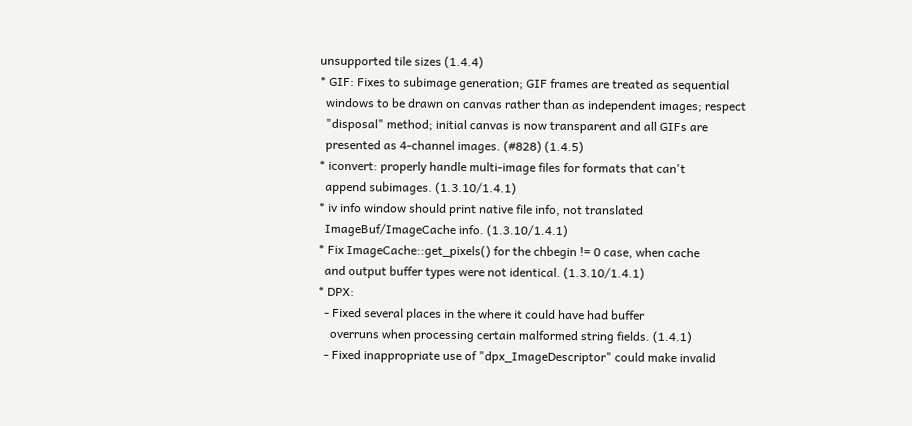unsupported tile sizes (1.4.4)
* GIF: Fixes to subimage generation; GIF frames are treated as sequential
  windows to be drawn on canvas rather than as independent images; respect
  "disposal" method; initial canvas is now transparent and all GIFs are
  presented as 4-channel images. (#828) (1.4.5)
* iconvert: properly handle multi-image files for formats that can't
  append subimages. (1.3.10/1.4.1)
* iv info window should print native file info, not translated
  ImageBuf/ImageCache info. (1.3.10/1.4.1)
* Fix ImageCache::get_pixels() for the chbegin != 0 case, when cache
  and output buffer types were not identical. (1.3.10/1.4.1)
* DPX:
  - Fixed several places in the where it could have had buffer
    overruns when processing certain malformed string fields. (1.4.1)
  - Fixed inappropriate use of "dpx_ImageDescriptor" could make invalid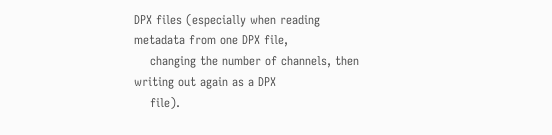DPX files (especially when reading metadata from one DPX file,
    changing the number of channels, then writing out again as a DPX
    file).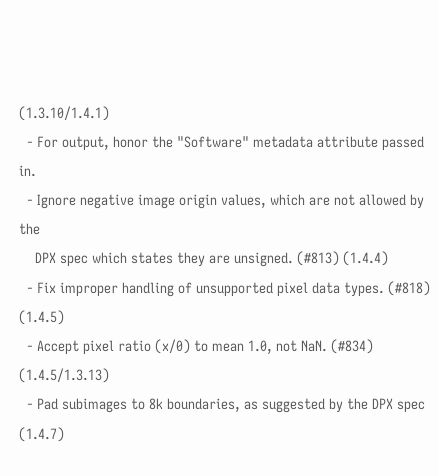(1.3.10/1.4.1)
  - For output, honor the "Software" metadata attribute passed in.
  - Ignore negative image origin values, which are not allowed by the
    DPX spec which states they are unsigned. (#813) (1.4.4)
  - Fix improper handling of unsupported pixel data types. (#818) (1.4.5)
  - Accept pixel ratio (x/0) to mean 1.0, not NaN. (#834) (1.4.5/1.3.13)
  - Pad subimages to 8k boundaries, as suggested by the DPX spec (1.4.7)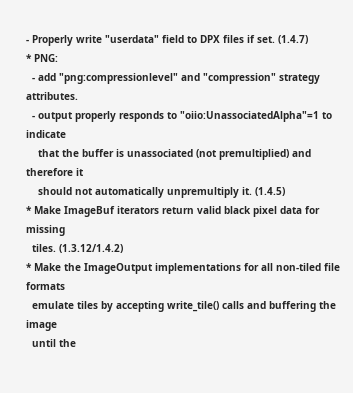- Properly write "userdata" field to DPX files if set. (1.4.7)
* PNG:
  - add "png:compressionlevel" and "compression" strategy attributes.
  - output properly responds to "oiio:UnassociatedAlpha"=1 to indicate
    that the buffer is unassociated (not premultiplied) and therefore it
    should not automatically unpremultiply it. (1.4.5)
* Make ImageBuf iterators return valid black pixel data for missing
  tiles. (1.3.12/1.4.2)
* Make the ImageOutput implementations for all non-tiled file formats
  emulate tiles by accepting write_tile() calls and buffering the image
  until the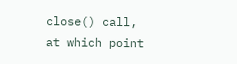close() call, at which point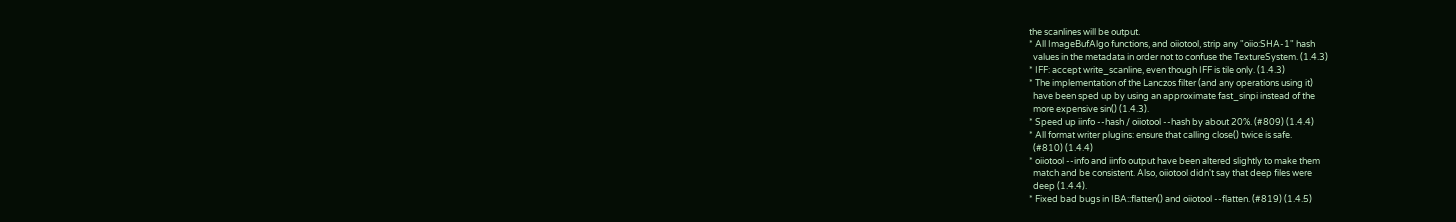the scanlines will be output.
* All ImageBufAlgo functions, and oiiotool, strip any "oiio:SHA-1" hash
  values in the metadata in order not to confuse the TextureSystem. (1.4.3)
* IFF: accept write_scanline, even though IFF is tile only. (1.4.3)
* The implementation of the Lanczos filter (and any operations using it)
  have been sped up by using an approximate fast_sinpi instead of the
  more expensive sin() (1.4.3).
* Speed up iinfo --hash / oiiotool --hash by about 20%. (#809) (1.4.4)
* All format writer plugins: ensure that calling close() twice is safe.
  (#810) (1.4.4)
* oiiotool --info and iinfo output have been altered slightly to make them
  match and be consistent. Also, oiiotool didn't say that deep files were
  deep (1.4.4).
* Fixed bad bugs in IBA::flatten() and oiiotool --flatten. (#819) (1.4.5)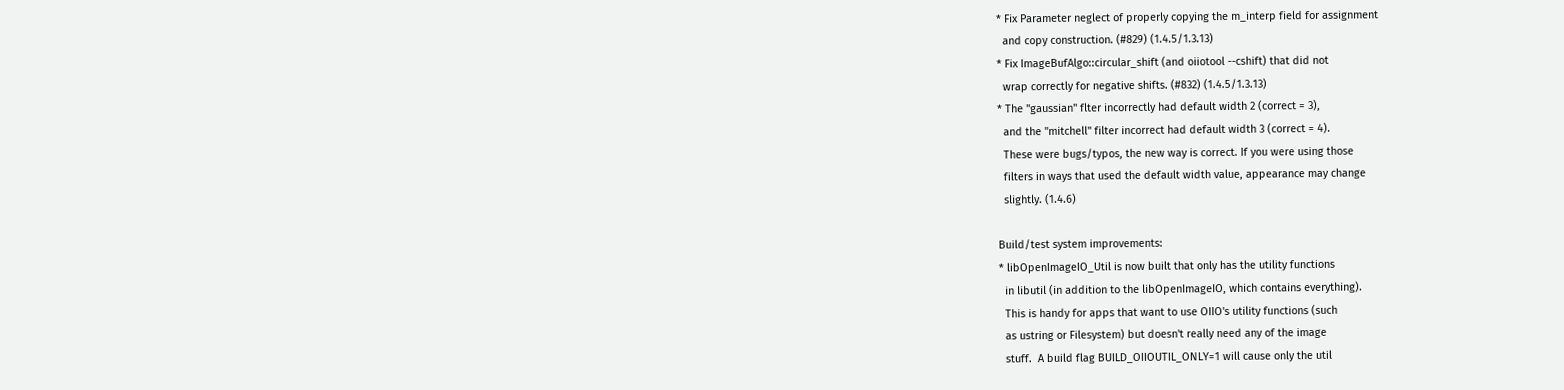* Fix Parameter neglect of properly copying the m_interp field for assignment
  and copy construction. (#829) (1.4.5/1.3.13)
* Fix ImageBufAlgo::circular_shift (and oiiotool --cshift) that did not
  wrap correctly for negative shifts. (#832) (1.4.5/1.3.13)
* The "gaussian" flter incorrectly had default width 2 (correct = 3),
  and the "mitchell" filter incorrect had default width 3 (correct = 4).
  These were bugs/typos, the new way is correct. If you were using those
  filters in ways that used the default width value, appearance may change
  slightly. (1.4.6)

Build/test system improvements:
* libOpenImageIO_Util is now built that only has the utility functions
  in libutil (in addition to the libOpenImageIO, which contains everything).
  This is handy for apps that want to use OIIO's utility functions (such
  as ustring or Filesystem) but doesn't really need any of the image
  stuff.  A build flag BUILD_OIIOUTIL_ONLY=1 will cause only the util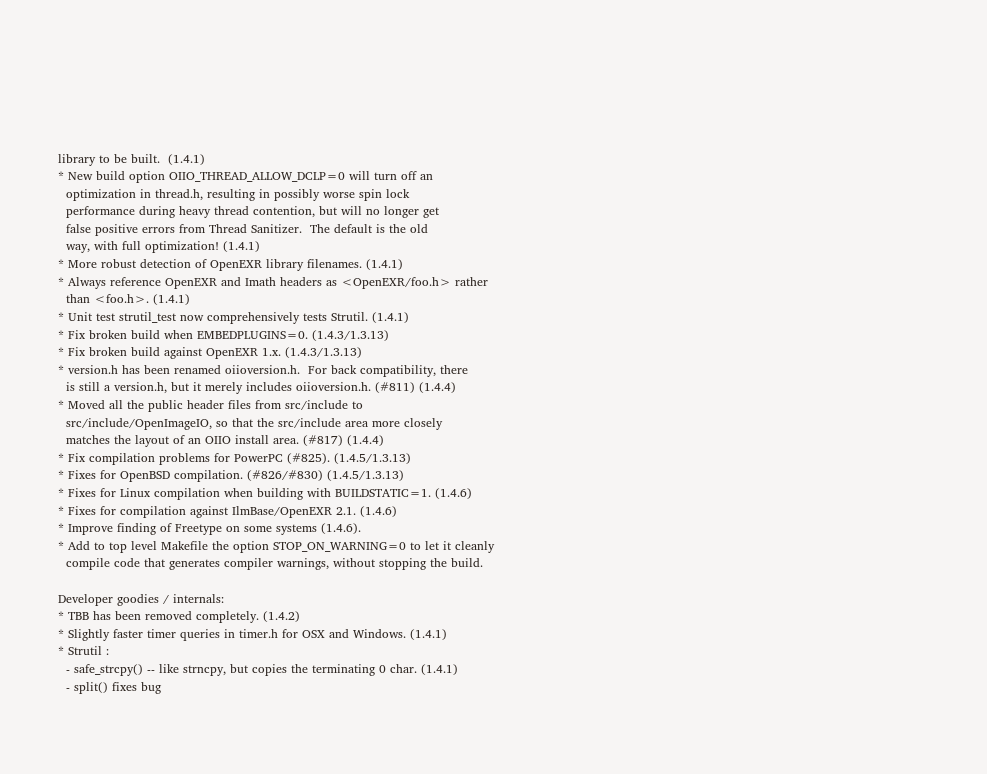library to be built.  (1.4.1)
* New build option OIIO_THREAD_ALLOW_DCLP=0 will turn off an
  optimization in thread.h, resulting in possibly worse spin lock
  performance during heavy thread contention, but will no longer get
  false positive errors from Thread Sanitizer.  The default is the old
  way, with full optimization! (1.4.1)
* More robust detection of OpenEXR library filenames. (1.4.1)
* Always reference OpenEXR and Imath headers as <OpenEXR/foo.h> rather
  than <foo.h>. (1.4.1)
* Unit test strutil_test now comprehensively tests Strutil. (1.4.1)
* Fix broken build when EMBEDPLUGINS=0. (1.4.3/1.3.13)
* Fix broken build against OpenEXR 1.x. (1.4.3/1.3.13)
* version.h has been renamed oiioversion.h.  For back compatibility, there
  is still a version.h, but it merely includes oiioversion.h. (#811) (1.4.4)
* Moved all the public header files from src/include to
  src/include/OpenImageIO, so that the src/include area more closely
  matches the layout of an OIIO install area. (#817) (1.4.4)
* Fix compilation problems for PowerPC (#825). (1.4.5/1.3.13)
* Fixes for OpenBSD compilation. (#826/#830) (1.4.5/1.3.13)
* Fixes for Linux compilation when building with BUILDSTATIC=1. (1.4.6)
* Fixes for compilation against IlmBase/OpenEXR 2.1. (1.4.6)
* Improve finding of Freetype on some systems (1.4.6).
* Add to top level Makefile the option STOP_ON_WARNING=0 to let it cleanly
  compile code that generates compiler warnings, without stopping the build.

Developer goodies / internals:
* TBB has been removed completely. (1.4.2)
* Slightly faster timer queries in timer.h for OSX and Windows. (1.4.1)
* Strutil :
  - safe_strcpy() -- like strncpy, but copies the terminating 0 char. (1.4.1)
  - split() fixes bug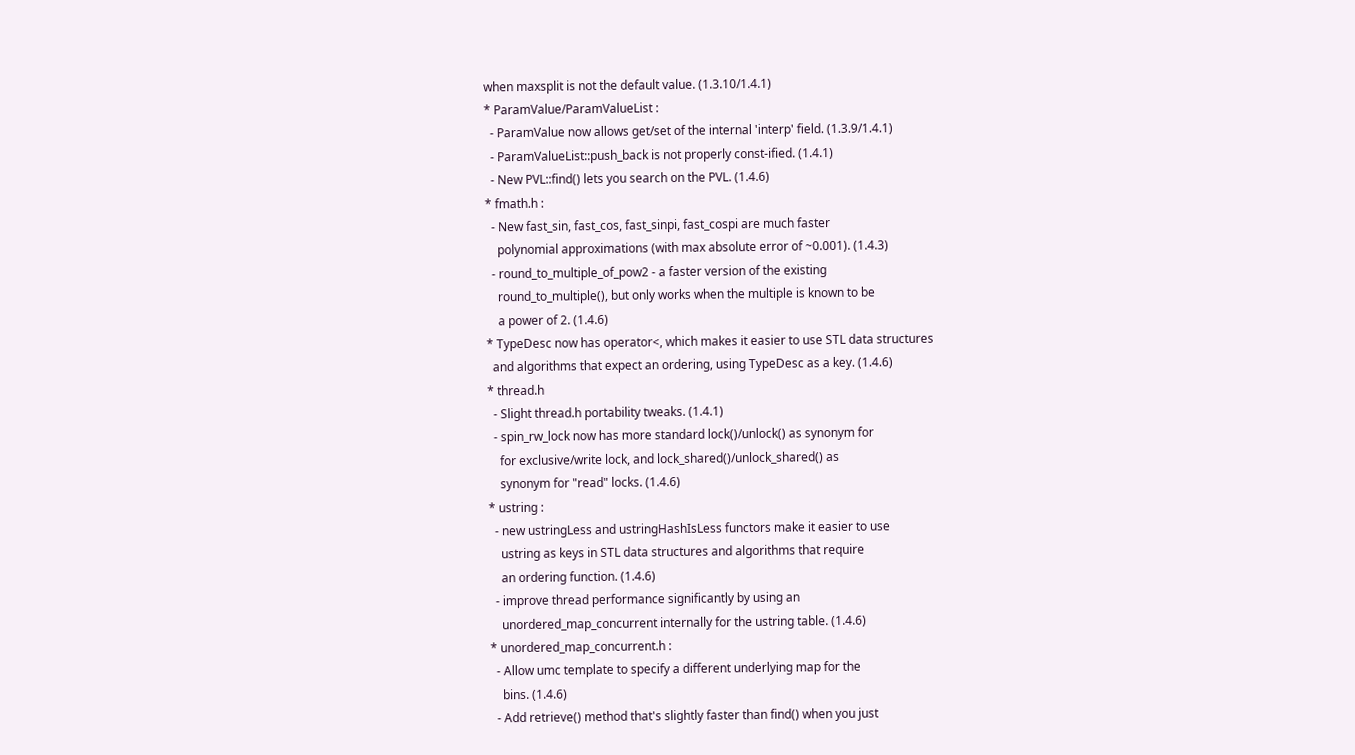when maxsplit is not the default value. (1.3.10/1.4.1)
* ParamValue/ParamValueList :
  - ParamValue now allows get/set of the internal 'interp' field. (1.3.9/1.4.1)
  - ParamValueList::push_back is not properly const-ified. (1.4.1)
  - New PVL::find() lets you search on the PVL. (1.4.6)
* fmath.h :
  - New fast_sin, fast_cos, fast_sinpi, fast_cospi are much faster
    polynomial approximations (with max absolute error of ~0.001). (1.4.3)
  - round_to_multiple_of_pow2 - a faster version of the existing
    round_to_multiple(), but only works when the multiple is known to be
    a power of 2. (1.4.6)
* TypeDesc now has operator<, which makes it easier to use STL data structures
  and algorithms that expect an ordering, using TypeDesc as a key. (1.4.6)
* thread.h
  - Slight thread.h portability tweaks. (1.4.1)
  - spin_rw_lock now has more standard lock()/unlock() as synonym for
    for exclusive/write lock, and lock_shared()/unlock_shared() as
    synonym for "read" locks. (1.4.6)
* ustring :
  - new ustringLess and ustringHashIsLess functors make it easier to use
    ustring as keys in STL data structures and algorithms that require
    an ordering function. (1.4.6)
  - improve thread performance significantly by using an
    unordered_map_concurrent internally for the ustring table. (1.4.6)
* unordered_map_concurrent.h :
  - Allow umc template to specify a different underlying map for the
    bins. (1.4.6)
  - Add retrieve() method that's slightly faster than find() when you just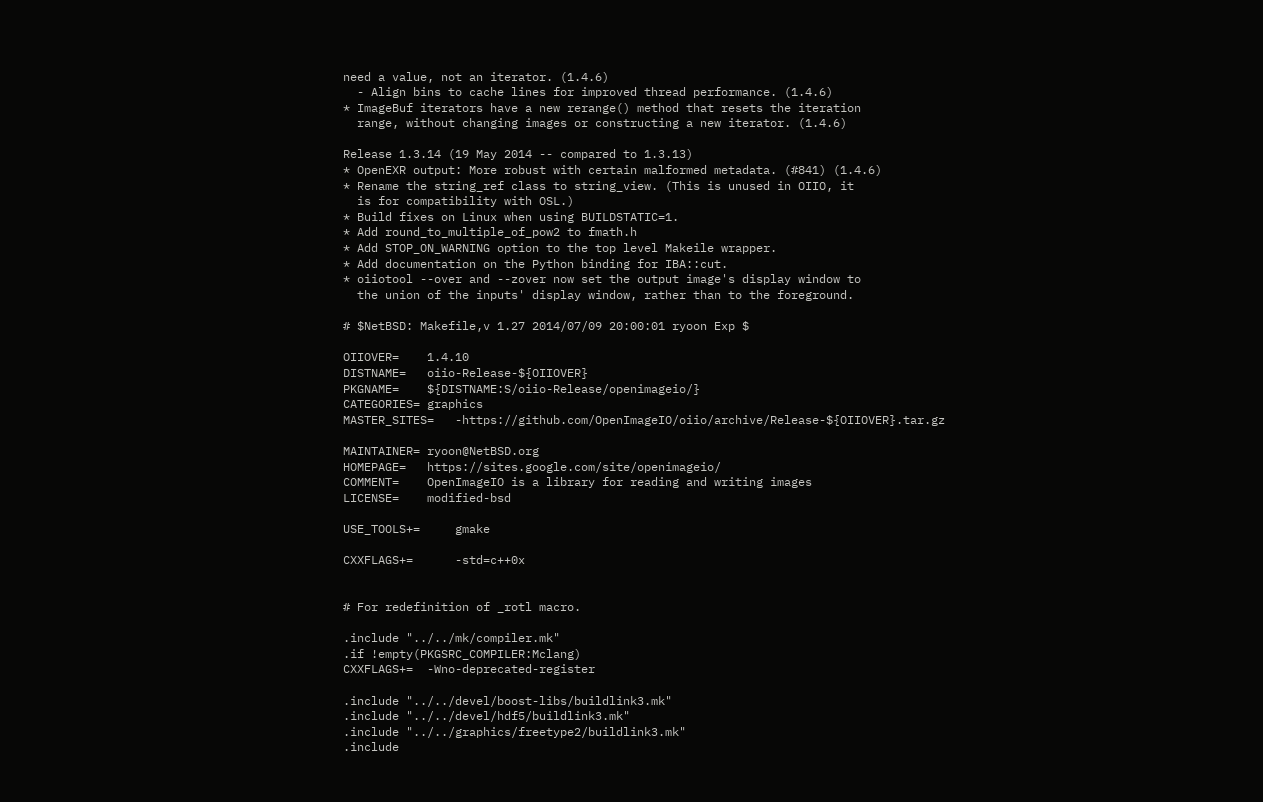need a value, not an iterator. (1.4.6)
  - Align bins to cache lines for improved thread performance. (1.4.6)
* ImageBuf iterators have a new rerange() method that resets the iteration
  range, without changing images or constructing a new iterator. (1.4.6)

Release 1.3.14 (19 May 2014 -- compared to 1.3.13)
* OpenEXR output: More robust with certain malformed metadata. (#841) (1.4.6)
* Rename the string_ref class to string_view. (This is unused in OIIO, it
  is for compatibility with OSL.)
* Build fixes on Linux when using BUILDSTATIC=1.
* Add round_to_multiple_of_pow2 to fmath.h
* Add STOP_ON_WARNING option to the top level Makeile wrapper.
* Add documentation on the Python binding for IBA::cut.
* oiiotool --over and --zover now set the output image's display window to
  the union of the inputs' display window, rather than to the foreground.

# $NetBSD: Makefile,v 1.27 2014/07/09 20:00:01 ryoon Exp $

OIIOVER=    1.4.10
DISTNAME=   oiio-Release-${OIIOVER}
PKGNAME=    ${DISTNAME:S/oiio-Release/openimageio/}
CATEGORIES= graphics
MASTER_SITES=   -https://github.com/OpenImageIO/oiio/archive/Release-${OIIOVER}.tar.gz

MAINTAINER= ryoon@NetBSD.org
HOMEPAGE=   https://sites.google.com/site/openimageio/
COMMENT=    OpenImageIO is a library for reading and writing images
LICENSE=    modified-bsd

USE_TOOLS+=     gmake

CXXFLAGS+=      -std=c++0x


# For redefinition of _rotl macro.

.include "../../mk/compiler.mk"
.if !empty(PKGSRC_COMPILER:Mclang)
CXXFLAGS+=  -Wno-deprecated-register

.include "../../devel/boost-libs/buildlink3.mk"
.include "../../devel/hdf5/buildlink3.mk"
.include "../../graphics/freetype2/buildlink3.mk"
.include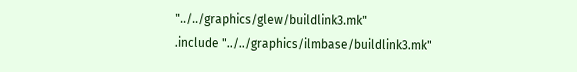"../../graphics/glew/buildlink3.mk"
.include "../../graphics/ilmbase/buildlink3.mk"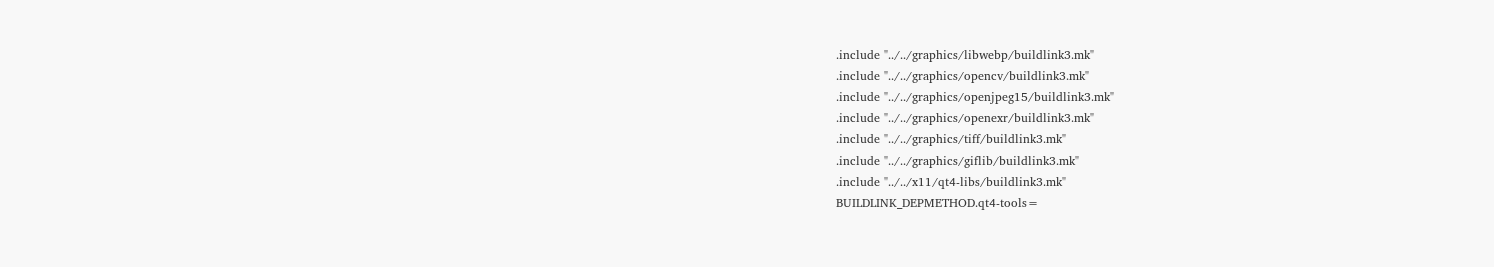.include "../../graphics/libwebp/buildlink3.mk"
.include "../../graphics/opencv/buildlink3.mk"
.include "../../graphics/openjpeg15/buildlink3.mk"
.include "../../graphics/openexr/buildlink3.mk"
.include "../../graphics/tiff/buildlink3.mk"
.include "../../graphics/giflib/buildlink3.mk"
.include "../../x11/qt4-libs/buildlink3.mk"
BUILDLINK_DEPMETHOD.qt4-tools=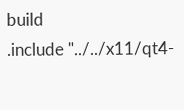build
.include "../../x11/qt4-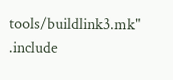tools/buildlink3.mk"
.include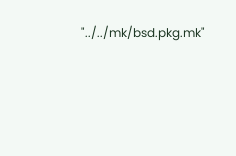"../../mk/bsd.pkg.mk"